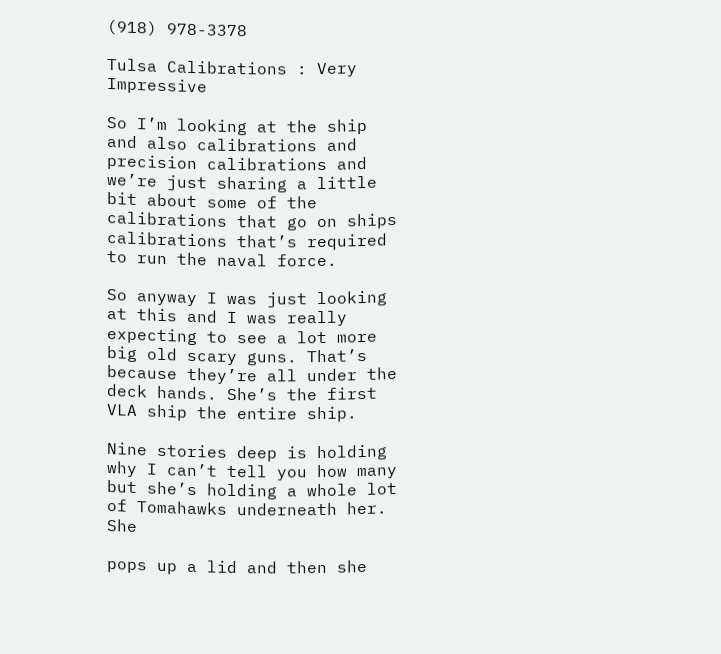(918) 978-3378

Tulsa Calibrations : Very Impressive

So I’m looking at the ship and also calibrations and precision calibrations and we’re just sharing a little bit about some of the calibrations that go on ships calibrations that’s required to run the naval force.

So anyway I was just looking at this and I was really expecting to see a lot more big old scary guns. That’s because they’re all under the deck hands. She’s the first VLA ship the entire ship.

Nine stories deep is holding why I can’t tell you how many but she’s holding a whole lot of Tomahawks underneath her. She

pops up a lid and then she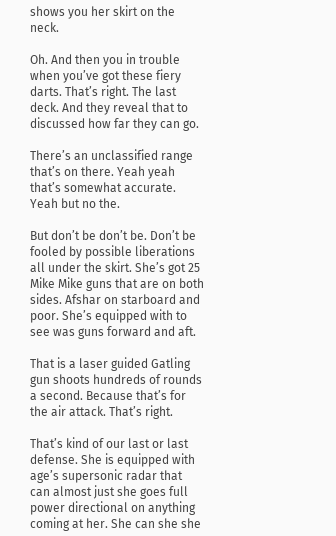shows you her skirt on the neck.

Oh. And then you in trouble when you’ve got these fiery darts. That’s right. The last deck. And they reveal that to discussed how far they can go.

There’s an unclassified range that’s on there. Yeah yeah that’s somewhat accurate. Yeah but no the.

But don’t be don’t be. Don’t be fooled by possible liberations all under the skirt. She’s got 25 Mike Mike guns that are on both sides. Afshar on starboard and poor. She’s equipped with to see was guns forward and aft.

That is a laser guided Gatling gun shoots hundreds of rounds a second. Because that’s for the air attack. That’s right.

That’s kind of our last or last defense. She is equipped with age’s supersonic radar that can almost just she goes full power directional on anything coming at her. She can she she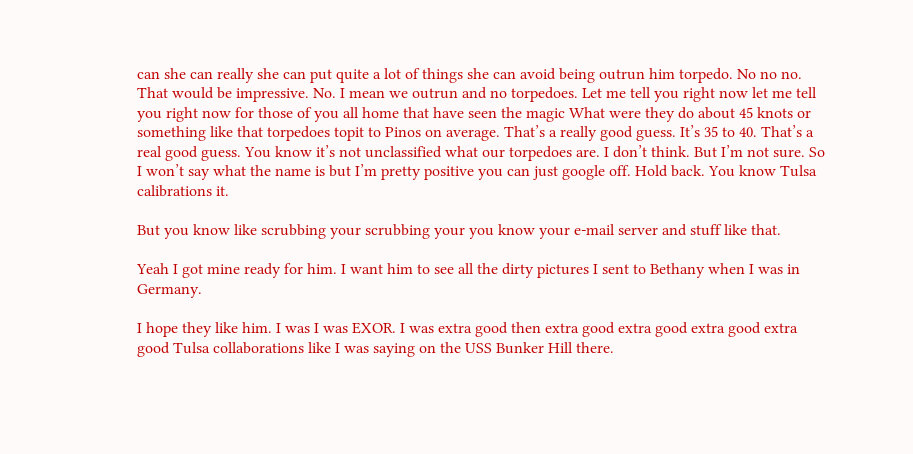can she can really she can put quite a lot of things she can avoid being outrun him torpedo. No no no. That would be impressive. No. I mean we outrun and no torpedoes. Let me tell you right now let me tell you right now for those of you all home that have seen the magic What were they do about 45 knots or something like that torpedoes topit to Pinos on average. That’s a really good guess. It’s 35 to 40. That’s a real good guess. You know it’s not unclassified what our torpedoes are. I don’t think. But I’m not sure. So I won’t say what the name is but I’m pretty positive you can just google off. Hold back. You know Tulsa calibrations it.

But you know like scrubbing your scrubbing your you know your e-mail server and stuff like that.

Yeah I got mine ready for him. I want him to see all the dirty pictures I sent to Bethany when I was in Germany.

I hope they like him. I was I was EXOR. I was extra good then extra good extra good extra good extra good Tulsa collaborations like I was saying on the USS Bunker Hill there.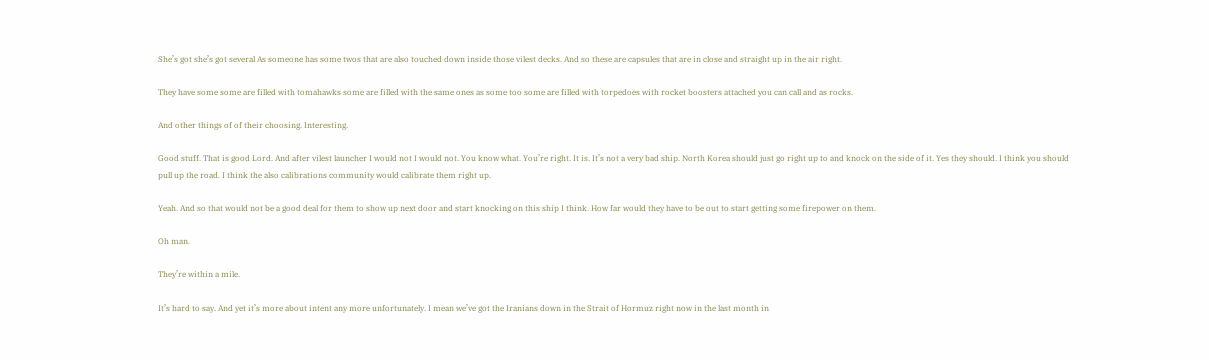She’s got she’s got several As someone has some twos that are also touched down inside those vilest decks. And so these are capsules that are in close and straight up in the air right.

They have some some are filled with tomahawks some are filled with the same ones as some too some are filled with torpedoes with rocket boosters attached you can call and as rocks.

And other things of of their choosing. Interesting.

Good stuff. That is good Lord. And after vilest launcher I would not I would not. You know what. You’re right. It is. It’s not a very bad ship. North Korea should just go right up to and knock on the side of it. Yes they should. I think you should pull up the road. I think the also calibrations community would calibrate them right up.

Yeah. And so that would not be a good deal for them to show up next door and start knocking on this ship I think. How far would they have to be out to start getting some firepower on them.

Oh man.

They’re within a mile.

It’s hard to say. And yet it’s more about intent any more unfortunately. I mean we’ve got the Iranians down in the Strait of Hormuz right now in the last month in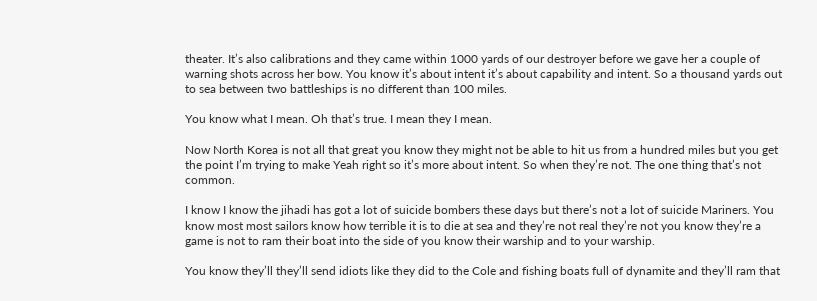theater. It’s also calibrations and they came within 1000 yards of our destroyer before we gave her a couple of warning shots across her bow. You know it’s about intent it’s about capability and intent. So a thousand yards out to sea between two battleships is no different than 100 miles.

You know what I mean. Oh that’s true. I mean they I mean.

Now North Korea is not all that great you know they might not be able to hit us from a hundred miles but you get the point I’m trying to make Yeah right so it’s more about intent. So when they’re not. The one thing that’s not common.

I know I know the jihadi has got a lot of suicide bombers these days but there’s not a lot of suicide Mariners. You know most most sailors know how terrible it is to die at sea and they’re not real they’re not you know they’re a game is not to ram their boat into the side of you know their warship and to your warship.

You know they’ll they’ll send idiots like they did to the Cole and fishing boats full of dynamite and they’ll ram that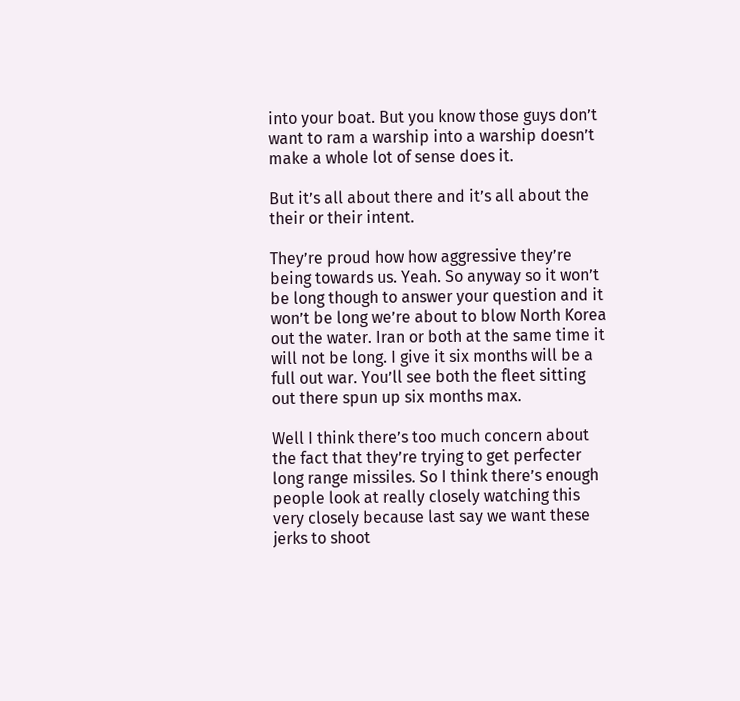into your boat. But you know those guys don’t want to ram a warship into a warship doesn’t make a whole lot of sense does it.

But it’s all about there and it’s all about the their or their intent.

They’re proud how how aggressive they’re being towards us. Yeah. So anyway so it won’t be long though to answer your question and it won’t be long we’re about to blow North Korea out the water. Iran or both at the same time it will not be long. I give it six months will be a full out war. You’ll see both the fleet sitting out there spun up six months max.

Well I think there’s too much concern about the fact that they’re trying to get perfecter long range missiles. So I think there’s enough people look at really closely watching this very closely because last say we want these jerks to shoot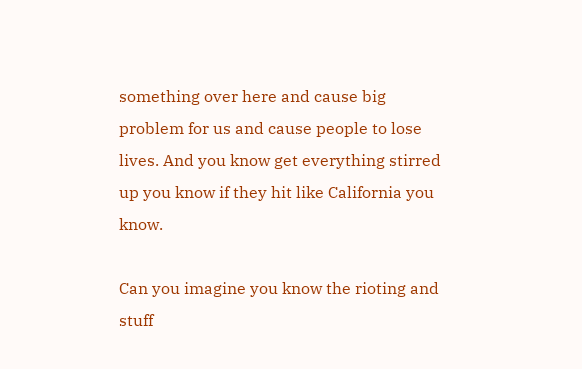something over here and cause big problem for us and cause people to lose lives. And you know get everything stirred up you know if they hit like California you know.

Can you imagine you know the rioting and stuff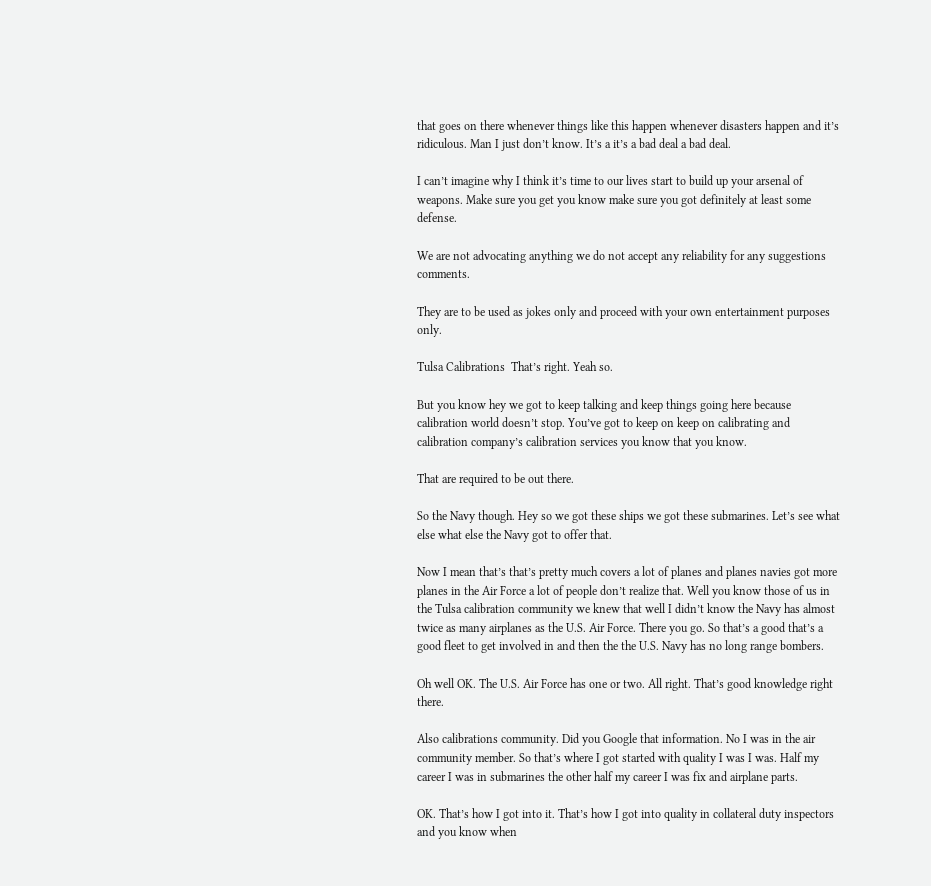that goes on there whenever things like this happen whenever disasters happen and it’s ridiculous. Man I just don’t know. It’s a it’s a bad deal a bad deal.

I can’t imagine why I think it’s time to our lives start to build up your arsenal of weapons. Make sure you get you know make sure you got definitely at least some defense.

We are not advocating anything we do not accept any reliability for any suggestions comments.

They are to be used as jokes only and proceed with your own entertainment purposes only.

Tulsa Calibrations  That’s right. Yeah so.

But you know hey we got to keep talking and keep things going here because calibration world doesn’t stop. You’ve got to keep on keep on calibrating and calibration company’s calibration services you know that you know.

That are required to be out there.

So the Navy though. Hey so we got these ships we got these submarines. Let’s see what else what else the Navy got to offer that.

Now I mean that’s that’s pretty much covers a lot of planes and planes navies got more planes in the Air Force a lot of people don’t realize that. Well you know those of us in the Tulsa calibration community we knew that well I didn’t know the Navy has almost twice as many airplanes as the U.S. Air Force. There you go. So that’s a good that’s a good fleet to get involved in and then the the U.S. Navy has no long range bombers.

Oh well OK. The U.S. Air Force has one or two. All right. That’s good knowledge right there.

Also calibrations community. Did you Google that information. No I was in the air community member. So that’s where I got started with quality I was I was. Half my career I was in submarines the other half my career I was fix and airplane parts.

OK. That’s how I got into it. That’s how I got into quality in collateral duty inspectors and you know when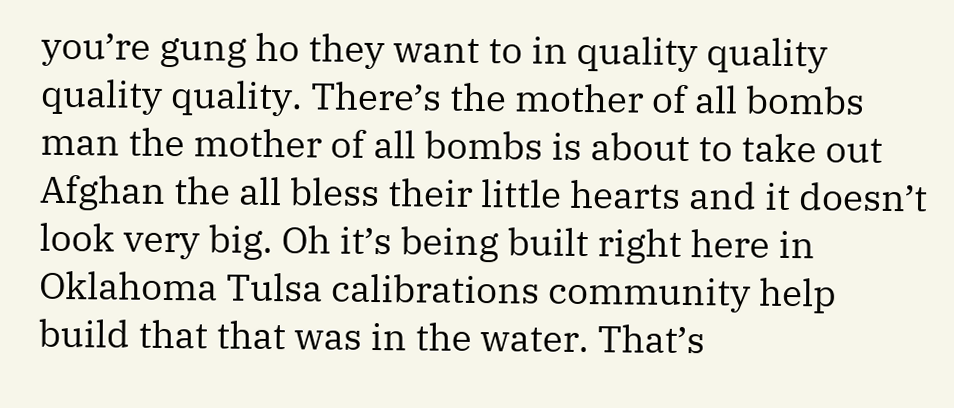you’re gung ho they want to in quality quality quality quality. There’s the mother of all bombs man the mother of all bombs is about to take out Afghan the all bless their little hearts and it doesn’t look very big. Oh it’s being built right here in Oklahoma Tulsa calibrations community help build that that was in the water. That’s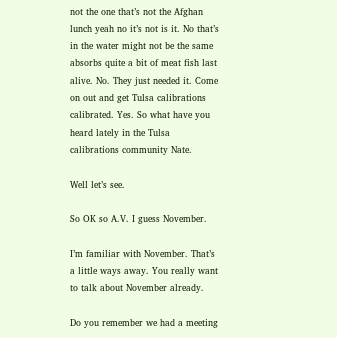not the one that’s not the Afghan lunch yeah no it’s not is it. No that’s in the water might not be the same absorbs quite a bit of meat fish last alive. No. They just needed it. Come on out and get Tulsa calibrations calibrated. Yes. So what have you heard lately in the Tulsa calibrations community Nate.

Well let’s see.

So OK so A.V. I guess November.

I’m familiar with November. That’s a little ways away. You really want to talk about November already.

Do you remember we had a meeting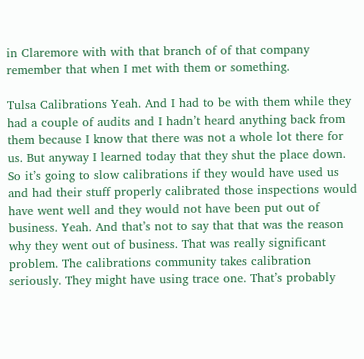in Claremore with with that branch of of that company remember that when I met with them or something.

Tulsa Calibrations Yeah. And I had to be with them while they had a couple of audits and I hadn’t heard anything back from them because I know that there was not a whole lot there for us. But anyway I learned today that they shut the place down. So it’s going to slow calibrations if they would have used us and had their stuff properly calibrated those inspections would have went well and they would not have been put out of business. Yeah. And that’s not to say that that was the reason why they went out of business. That was really significant problem. The calibrations community takes calibration seriously. They might have using trace one. That’s probably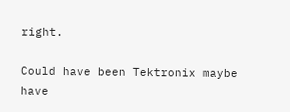right.

Could have been Tektronix maybe have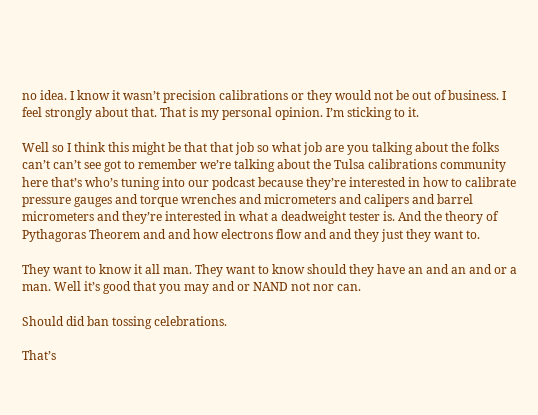no idea. I know it wasn’t precision calibrations or they would not be out of business. I feel strongly about that. That is my personal opinion. I’m sticking to it.

Well so I think this might be that that job so what job are you talking about the folks can’t can’t see got to remember we’re talking about the Tulsa calibrations community here that’s who’s tuning into our podcast because they’re interested in how to calibrate pressure gauges and torque wrenches and micrometers and calipers and barrel micrometers and they’re interested in what a deadweight tester is. And the theory of Pythagoras Theorem and and how electrons flow and and they just they want to.

They want to know it all man. They want to know should they have an and an and or a man. Well it’s good that you may and or NAND not nor can.

Should did ban tossing celebrations.

That’s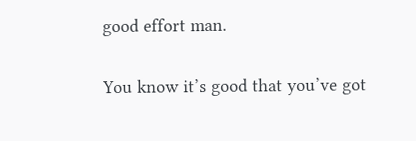good effort man.

You know it’s good that you’ve got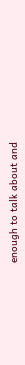enough to talk about and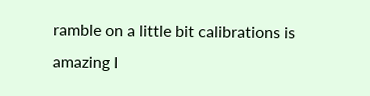ramble on a little bit calibrations is amazing I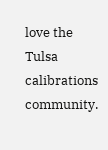love the Tulsa calibrations community.